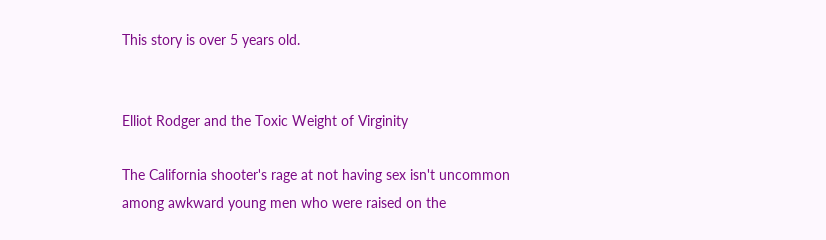This story is over 5 years old.


Elliot Rodger and the Toxic Weight of Virginity

The California shooter's rage at not having sex isn't uncommon among awkward young men who were raised on the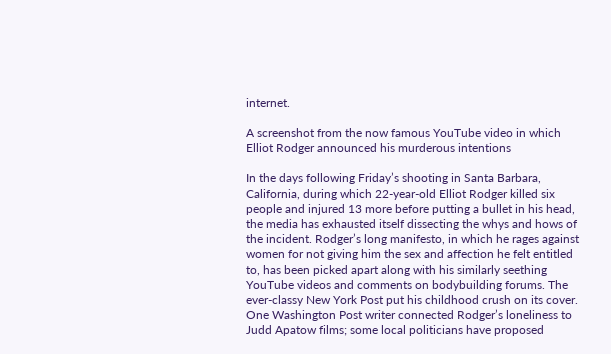internet.

A screenshot from the now famous YouTube video in which Elliot Rodger announced his murderous intentions

In the days following Friday’s shooting in Santa Barbara, California, during which 22-year-old Elliot Rodger killed six people and injured 13 more before putting a bullet in his head, the media has exhausted itself dissecting the whys and hows of the incident. Rodger’s long manifesto, in which he rages against women for not giving him the sex and affection he felt entitled to, has been picked apart along with his similarly seething YouTube videos and comments on bodybuilding forums. The ever-classy New York Post put his childhood crush on its cover. One Washington Post writer connected Rodger’s loneliness to Judd Apatow films; some local politicians have proposed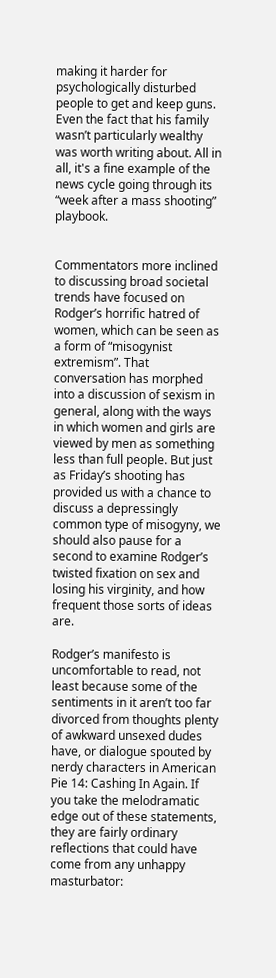making it harder for psychologically disturbed people to get and keep guns. Even the fact that his family wasn’t particularly wealthy was worth writing about. All in all, it's a fine example of the news cycle going through its “week after a mass shooting” playbook.


Commentators more inclined to discussing broad societal trends have focused on Rodger’s horrific hatred of women, which can be seen as a form of “misogynist extremism”. That conversation has morphed into a discussion of sexism in general, along with the ways in which women and girls are viewed by men as something less than full people. But just as Friday’s shooting has provided us with a chance to discuss a depressingly common type of misogyny, we should also pause for a second to examine Rodger’s twisted fixation on sex and losing his virginity, and how frequent those sorts of ideas are.

Rodger’s manifesto is uncomfortable to read, not least because some of the sentiments in it aren’t too far divorced from thoughts plenty of awkward unsexed dudes have, or dialogue spouted by nerdy characters in American Pie 14: Cashing In Again. If you take the melodramatic edge out of these statements, they are fairly ordinary reflections that could have come from any unhappy masturbator: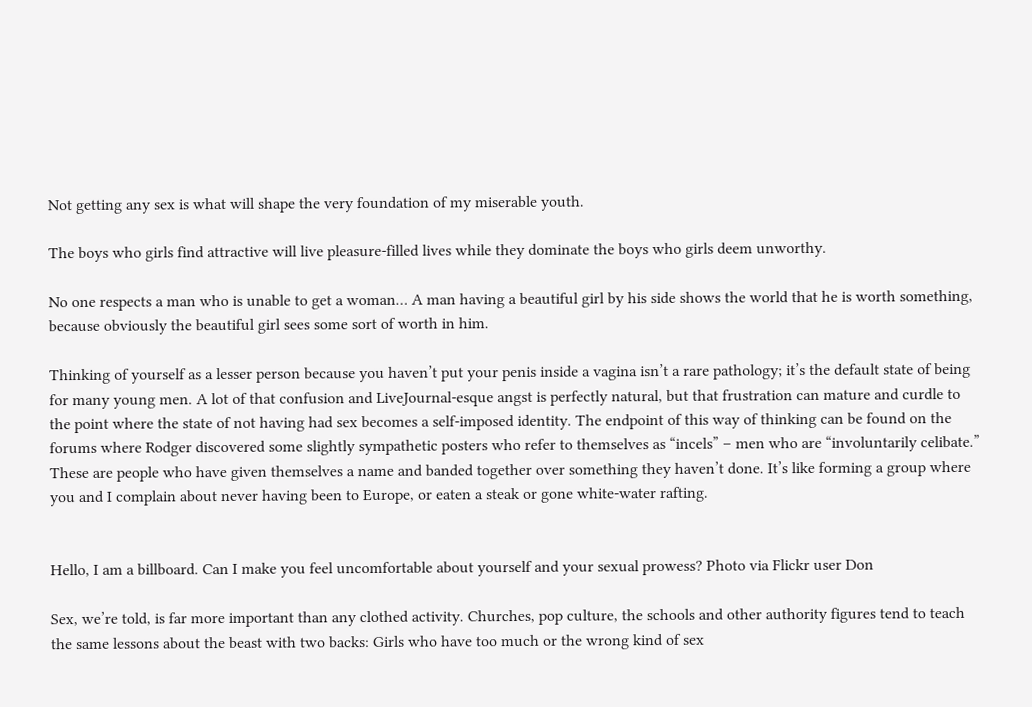Not getting any sex is what will shape the very foundation of my miserable youth.

The boys who girls find attractive will live pleasure-filled lives while they dominate the boys who girls deem unworthy.

No one respects a man who is unable to get a woman… A man having a beautiful girl by his side shows the world that he is worth something, because obviously the beautiful girl sees some sort of worth in him.

Thinking of yourself as a lesser person because you haven’t put your penis inside a vagina isn’t a rare pathology; it’s the default state of being for many young men. A lot of that confusion and LiveJournal-esque angst is perfectly natural, but that frustration can mature and curdle to the point where the state of not having had sex becomes a self-imposed identity. The endpoint of this way of thinking can be found on the forums where Rodger discovered some slightly sympathetic posters who refer to themselves as “incels” – men who are “involuntarily celibate.” These are people who have given themselves a name and banded together over something they haven’t done. It’s like forming a group where you and I complain about never having been to Europe, or eaten a steak or gone white-water rafting.


Hello, I am a billboard. Can I make you feel uncomfortable about yourself and your sexual prowess? Photo via Flickr user Don

Sex, we’re told, is far more important than any clothed activity. Churches, pop culture, the schools and other authority figures tend to teach the same lessons about the beast with two backs: Girls who have too much or the wrong kind of sex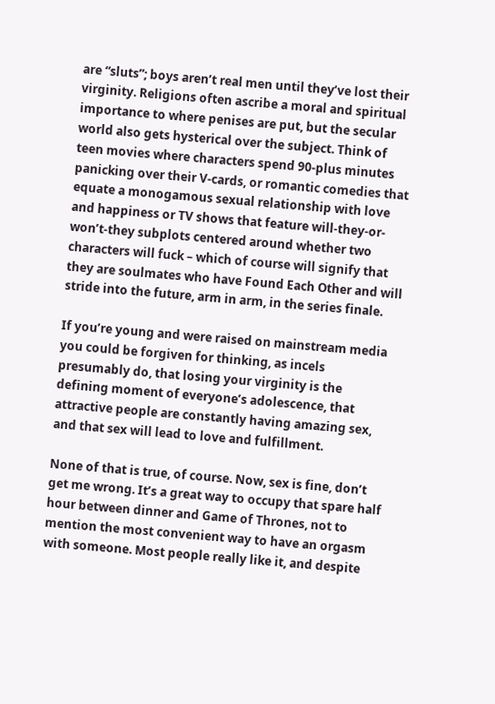are “sluts”; boys aren’t real men until they’ve lost their virginity. Religions often ascribe a moral and spiritual importance to where penises are put, but the secular world also gets hysterical over the subject. Think of teen movies where characters spend 90-plus minutes panicking over their V-cards, or romantic comedies that equate a monogamous sexual relationship with love and happiness or TV shows that feature will-they-or-won’t-they subplots centered around whether two characters will fuck – which of course will signify that they are soulmates who have Found Each Other and will stride into the future, arm in arm, in the series finale.

If you’re young and were raised on mainstream media you could be forgiven for thinking, as incels presumably do, that losing your virginity is the defining moment of everyone’s adolescence, that attractive people are constantly having amazing sex, and that sex will lead to love and fulfillment.

None of that is true, of course. Now, sex is fine, don’t get me wrong. It’s a great way to occupy that spare half hour between dinner and Game of Thrones, not to mention the most convenient way to have an orgasm with someone. Most people really like it, and despite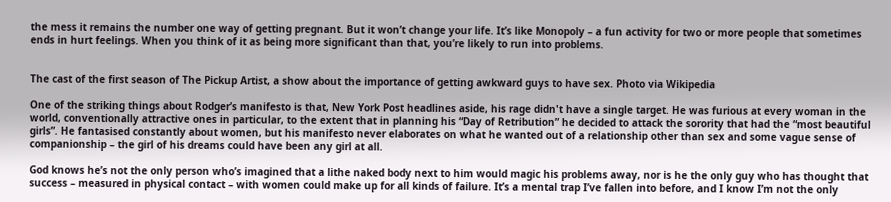the mess it remains the number one way of getting pregnant. But it won’t change your life. It’s like Monopoly – a fun activity for two or more people that sometimes ends in hurt feelings. When you think of it as being more significant than that, you’re likely to run into problems.


The cast of the first season of The Pickup Artist, a show about the importance of getting awkward guys to have sex. Photo via Wikipedia

One of the striking things about Rodger’s manifesto is that, New York Post headlines aside, his rage didn't have a single target. He was furious at every woman in the world, conventionally attractive ones in particular, to the extent that in planning his “Day of Retribution” he decided to attack the sorority that had the “most beautiful girls”. He fantasised constantly about women, but his manifesto never elaborates on what he wanted out of a relationship other than sex and some vague sense of companionship – the girl of his dreams could have been any girl at all.

God knows he’s not the only person who’s imagined that a lithe naked body next to him would magic his problems away, nor is he the only guy who has thought that success – measured in physical contact – with women could make up for all kinds of failure. It’s a mental trap I’ve fallen into before, and I know I’m not the only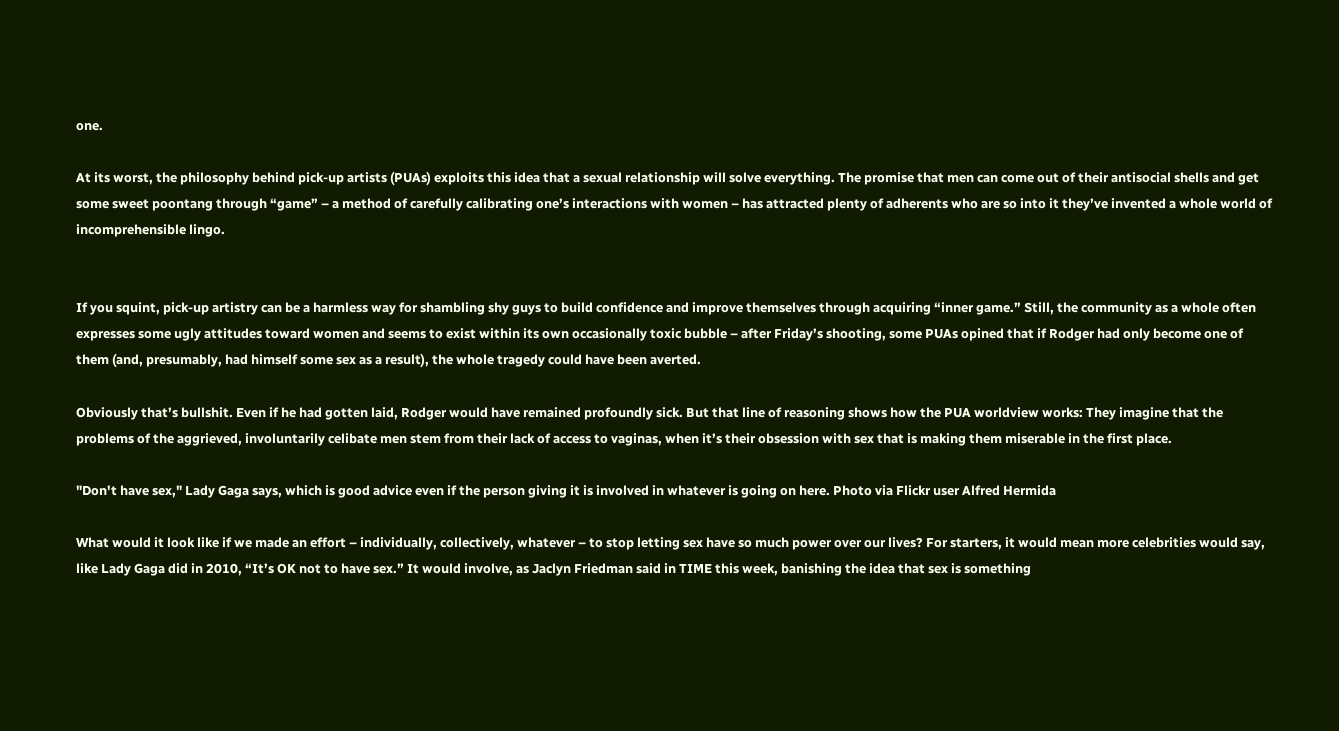one.

At its worst, the philosophy behind pick-up artists (PUAs) exploits this idea that a sexual relationship will solve everything. The promise that men can come out of their antisocial shells and get some sweet poontang through “game” – a method of carefully calibrating one’s interactions with women – has attracted plenty of adherents who are so into it they’ve invented a whole world of incomprehensible lingo.


If you squint, pick-up artistry can be a harmless way for shambling shy guys to build confidence and improve themselves through acquiring “inner game.” Still, the community as a whole often expresses some ugly attitudes toward women and seems to exist within its own occasionally toxic bubble – after Friday’s shooting, some PUAs opined that if Rodger had only become one of them (and, presumably, had himself some sex as a result), the whole tragedy could have been averted.

Obviously that’s bullshit. Even if he had gotten laid, Rodger would have remained profoundly sick. But that line of reasoning shows how the PUA worldview works: They imagine that the problems of the aggrieved, involuntarily celibate men stem from their lack of access to vaginas, when it’s their obsession with sex that is making them miserable in the first place.

"Don't have sex," Lady Gaga says, which is good advice even if the person giving it is involved in whatever is going on here. Photo via Flickr user Alfred Hermida

What would it look like if we made an effort – individually, collectively, whatever – to stop letting sex have so much power over our lives? For starters, it would mean more celebrities would say, like Lady Gaga did in 2010, “It’s OK not to have sex.” It would involve, as Jaclyn Friedman said in TIME this week, banishing the idea that sex is something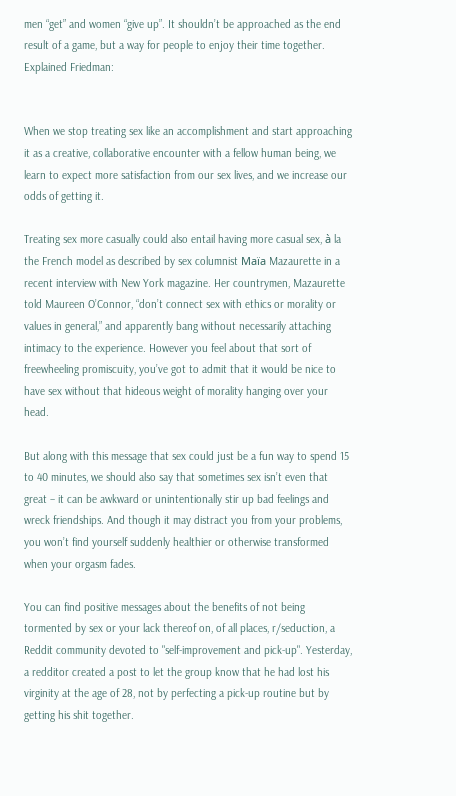men “get” and women “give up”. It shouldn’t be approached as the end result of a game, but a way for people to enjoy their time together. Explained Friedman:


When we stop treating sex like an accomplishment and start approaching it as a creative, collaborative encounter with a fellow human being, we learn to expect more satisfaction from our sex lives, and we increase our odds of getting it.

Treating sex more casually could also entail having more casual sex, à la the French model as described by sex columnist Maïa Mazaurette in a recent interview with New York magazine. Her countrymen, Mazaurette told Maureen O’Connor, “don’t connect sex with ethics or morality or values in general,” and apparently bang without necessarily attaching intimacy to the experience. However you feel about that sort of freewheeling promiscuity, you’ve got to admit that it would be nice to have sex without that hideous weight of morality hanging over your head.

But along with this message that sex could just be a fun way to spend 15 to 40 minutes, we should also say that sometimes sex isn’t even that great – it can be awkward or unintentionally stir up bad feelings and wreck friendships. And though it may distract you from your problems, you won’t find yourself suddenly healthier or otherwise transformed when your orgasm fades.

You can find positive messages about the benefits of not being tormented by sex or your lack thereof on, of all places, r/seduction, a Reddit community devoted to "self-improvement and pick-up". Yesterday, a redditor created a post to let the group know that he had lost his virginity at the age of 28, not by perfecting a pick-up routine but by getting his shit together.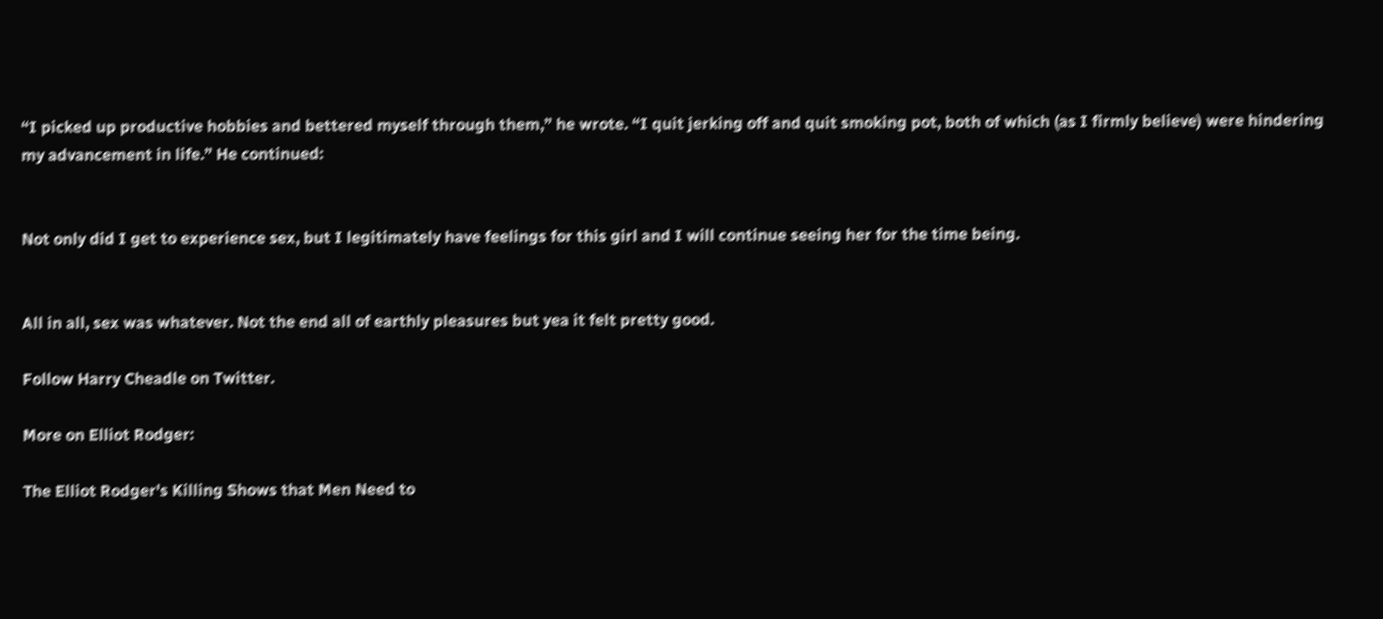“I picked up productive hobbies and bettered myself through them,” he wrote. “I quit jerking off and quit smoking pot, both of which (as I firmly believe) were hindering my advancement in life.” He continued:


Not only did I get to experience sex, but I legitimately have feelings for this girl and I will continue seeing her for the time being.


All in all, sex was whatever. Not the end all of earthly pleasures but yea it felt pretty good.

Follow Harry Cheadle on Twitter.

More on Elliot Rodger:

The Elliot Rodger's Killing Shows that Men Need to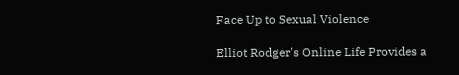Face Up to Sexual Violence

Elliot Rodger's Online Life Provides a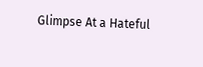Glimpse At a Hateful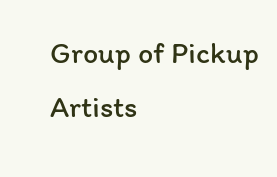Group of Pickup Artists